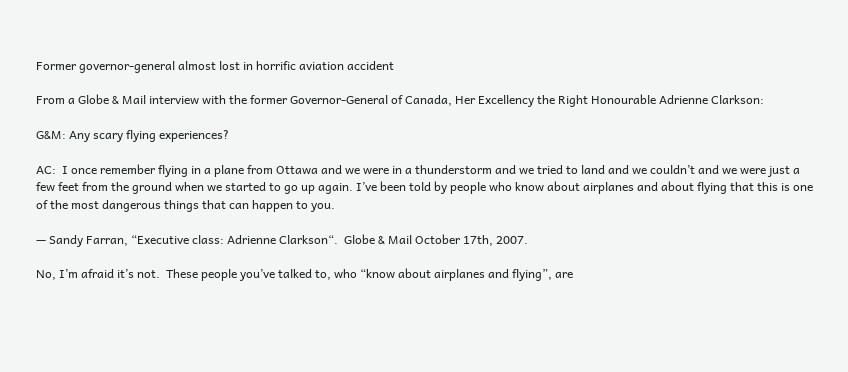Former governor-general almost lost in horrific aviation accident

From a Globe & Mail interview with the former Governor-General of Canada, Her Excellency the Right Honourable Adrienne Clarkson:

G&M: Any scary flying experiences?

AC:  I once remember flying in a plane from Ottawa and we were in a thunderstorm and we tried to land and we couldn’t and we were just a few feet from the ground when we started to go up again. I’ve been told by people who know about airplanes and about flying that this is one of the most dangerous things that can happen to you.

— Sandy Farran, “Executive class: Adrienne Clarkson“.  Globe & Mail October 17th, 2007.

No, I’m afraid it’s not.  These people you’ve talked to, who “know about airplanes and flying”, are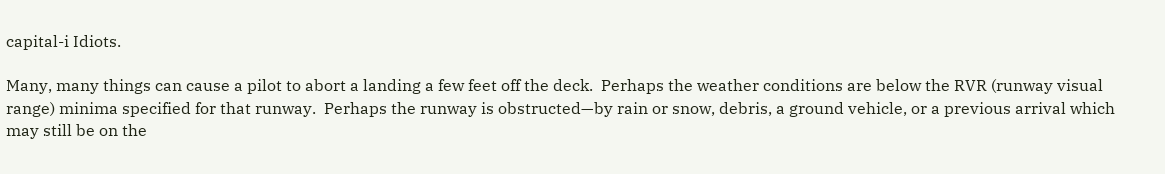capital-i Idiots.

Many, many things can cause a pilot to abort a landing a few feet off the deck.  Perhaps the weather conditions are below the RVR (runway visual range) minima specified for that runway.  Perhaps the runway is obstructed—by rain or snow, debris, a ground vehicle, or a previous arrival which may still be on the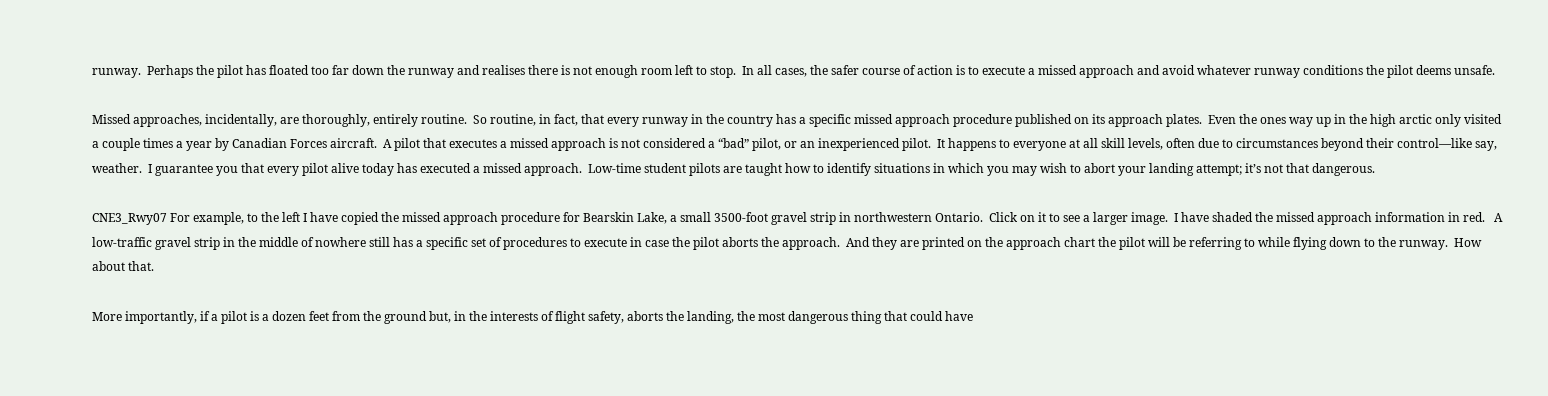runway.  Perhaps the pilot has floated too far down the runway and realises there is not enough room left to stop.  In all cases, the safer course of action is to execute a missed approach and avoid whatever runway conditions the pilot deems unsafe.

Missed approaches, incidentally, are thoroughly, entirely routine.  So routine, in fact, that every runway in the country has a specific missed approach procedure published on its approach plates.  Even the ones way up in the high arctic only visited a couple times a year by Canadian Forces aircraft.  A pilot that executes a missed approach is not considered a “bad” pilot, or an inexperienced pilot.  It happens to everyone at all skill levels, often due to circumstances beyond their control—like say, weather.  I guarantee you that every pilot alive today has executed a missed approach.  Low-time student pilots are taught how to identify situations in which you may wish to abort your landing attempt; it’s not that dangerous.

CNE3_Rwy07 For example, to the left I have copied the missed approach procedure for Bearskin Lake, a small 3500-foot gravel strip in northwestern Ontario.  Click on it to see a larger image.  I have shaded the missed approach information in red.   A low-traffic gravel strip in the middle of nowhere still has a specific set of procedures to execute in case the pilot aborts the approach.  And they are printed on the approach chart the pilot will be referring to while flying down to the runway.  How about that.

More importantly, if a pilot is a dozen feet from the ground but, in the interests of flight safety, aborts the landing, the most dangerous thing that could have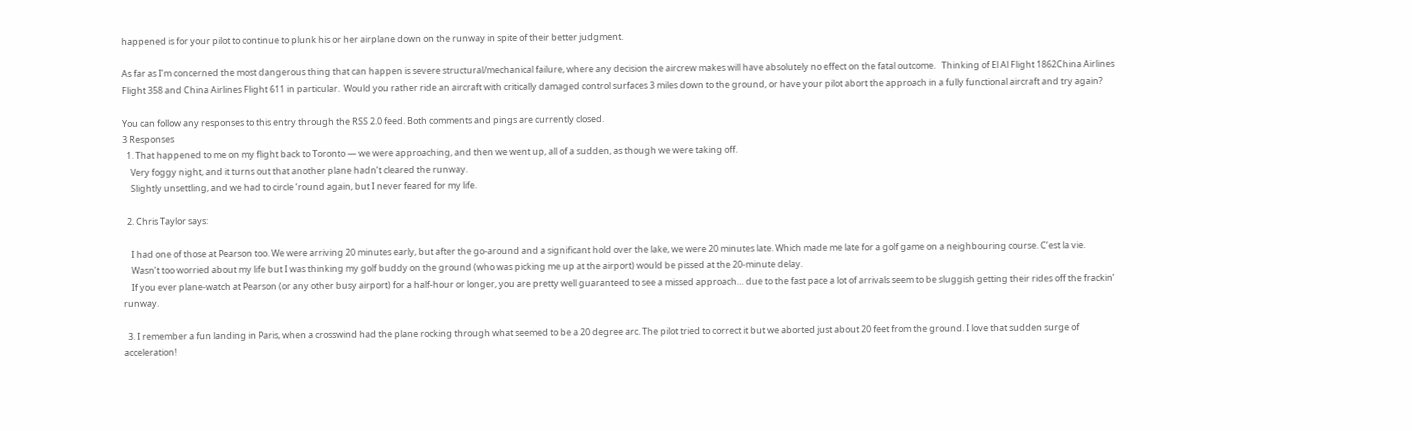happened is for your pilot to continue to plunk his or her airplane down on the runway in spite of their better judgment.

As far as I’m concerned the most dangerous thing that can happen is severe structural/mechanical failure, where any decision the aircrew makes will have absolutely no effect on the fatal outcome.   Thinking of El Al Flight 1862China Airlines Flight 358 and China Airlines Flight 611 in particular.  Would you rather ride an aircraft with critically damaged control surfaces 3 miles down to the ground, or have your pilot abort the approach in a fully functional aircraft and try again?

You can follow any responses to this entry through the RSS 2.0 feed. Both comments and pings are currently closed.
3 Responses
  1. That happened to me on my flight back to Toronto — we were approaching, and then we went up, all of a sudden, as though we were taking off.
    Very foggy night, and it turns out that another plane hadn’t cleared the runway.
    Slightly unsettling, and we had to circle ’round again, but I never feared for my life.

  2. Chris Taylor says:

    I had one of those at Pearson too. We were arriving 20 minutes early, but after the go-around and a significant hold over the lake, we were 20 minutes late. Which made me late for a golf game on a neighbouring course. C’est la vie.
    Wasn’t too worried about my life but I was thinking my golf buddy on the ground (who was picking me up at the airport) would be pissed at the 20-minute delay.
    If you ever plane-watch at Pearson (or any other busy airport) for a half-hour or longer, you are pretty well guaranteed to see a missed approach… due to the fast pace a lot of arrivals seem to be sluggish getting their rides off the frackin’ runway.

  3. I remember a fun landing in Paris, when a crosswind had the plane rocking through what seemed to be a 20 degree arc. The pilot tried to correct it but we aborted just about 20 feet from the ground. I love that sudden surge of acceleration!